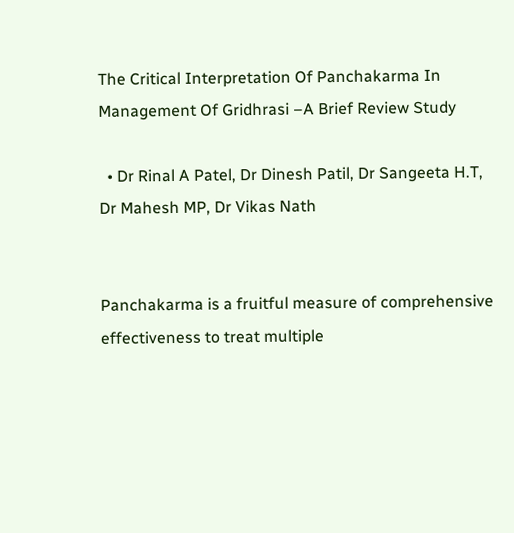The Critical Interpretation Of Panchakarma In Management Of Gridhrasi –A Brief Review Study

  • Dr Rinal A Patel, Dr Dinesh Patil, Dr Sangeeta H.T, Dr Mahesh MP, Dr Vikas Nath


Panchakarma is a fruitful measure of comprehensive effectiveness to treat multiple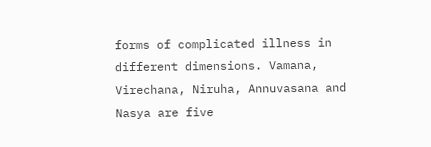forms of complicated illness in different dimensions. Vamana, Virechana, Niruha, Annuvasana and Nasya are five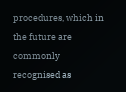procedures, which in the future are commonly recognised as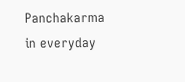Panchakarma in everyday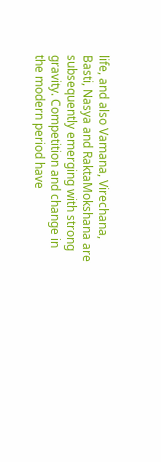life, and also Vamana, Virechana, Basti, Nasya and RaktaMokshana are subsequently emerging with strong gravity. Competition and change in the modern period have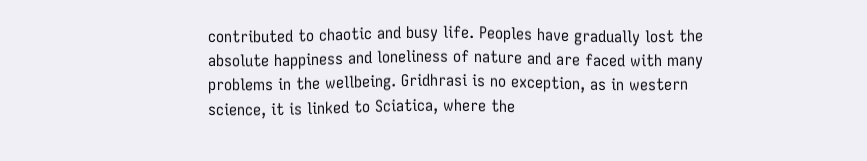contributed to chaotic and busy life. Peoples have gradually lost the absolute happiness and loneliness of nature and are faced with many problems in the wellbeing. Gridhrasi is no exception, as in western science, it is linked to Sciatica, where the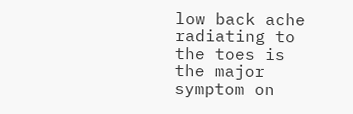low back ache radiating to the toes is the major symptom on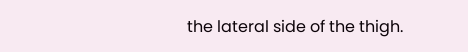the lateral side of the thigh.